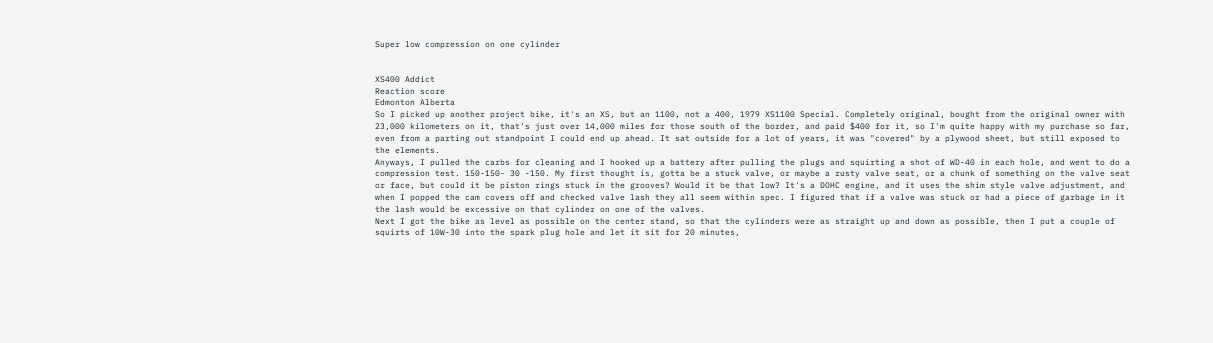Super low compression on one cylinder


XS400 Addict
Reaction score
Edmonton Alberta
So I picked up another project bike, it's an XS, but an 1100, not a 400, 1979 XS1100 Special. Completely original, bought from the original owner with 23,000 kilometers on it, that's just over 14,000 miles for those south of the border, and paid $400 for it, so I'm quite happy with my purchase so far, even from a parting out standpoint I could end up ahead. It sat outside for a lot of years, it was "covered" by a plywood sheet, but still exposed to the elements.
Anyways, I pulled the carbs for cleaning and I hooked up a battery after pulling the plugs and squirting a shot of WD-40 in each hole, and went to do a compression test. 150-150- 30 -150. My first thought is, gotta be a stuck valve, or maybe a rusty valve seat, or a chunk of something on the valve seat or face, but could it be piston rings stuck in the grooves? Would it be that low? It's a DOHC engine, and it uses the shim style valve adjustment, and when I popped the cam covers off and checked valve lash they all seem within spec. I figured that if a valve was stuck or had a piece of garbage in it the lash would be excessive on that cylinder on one of the valves.
Next I got the bike as level as possible on the center stand, so that the cylinders were as straight up and down as possible, then I put a couple of squirts of 10W-30 into the spark plug hole and let it sit for 20 minutes,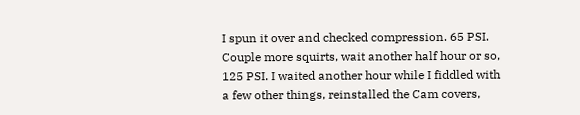I spun it over and checked compression. 65 PSI. Couple more squirts, wait another half hour or so, 125 PSI. I waited another hour while I fiddled with a few other things, reinstalled the Cam covers,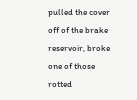pulled the cover off of the brake reservoir, broke one of those rotted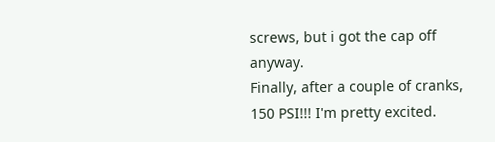screws, but i got the cap off anyway.
Finally, after a couple of cranks, 150 PSI!!! I'm pretty excited.